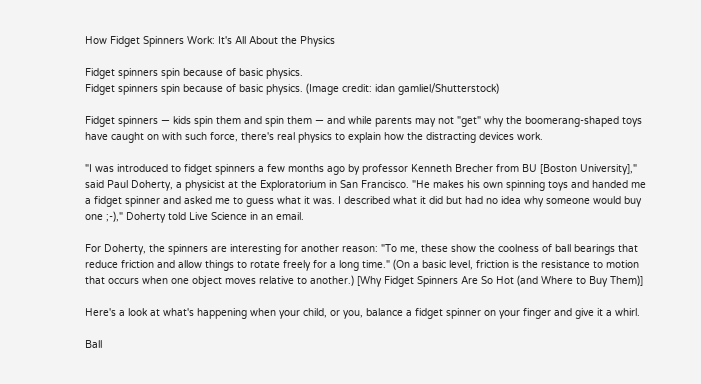How Fidget Spinners Work: It's All About the Physics

Fidget spinners spin because of basic physics.
Fidget spinners spin because of basic physics. (Image credit: idan gamliel/Shutterstock)

Fidget spinners ― kids spin them and spin them ― and while parents may not "get" why the boomerang-shaped toys have caught on with such force, there's real physics to explain how the distracting devices work.

"I was introduced to fidget spinners a few months ago by professor Kenneth Brecher from BU [Boston University]," said Paul Doherty, a physicist at the Exploratorium in San Francisco. "He makes his own spinning toys and handed me a fidget spinner and asked me to guess what it was. I described what it did but had no idea why someone would buy one ;-)," Doherty told Live Science in an email.

For Doherty, the spinners are interesting for another reason: "To me, these show the coolness of ball bearings that reduce friction and allow things to rotate freely for a long time." (On a basic level, friction is the resistance to motion that occurs when one object moves relative to another.) [Why Fidget Spinners Are So Hot (and Where to Buy Them)]

Here's a look at what's happening when your child, or you, balance a fidget spinner on your finger and give it a whirl.

Ball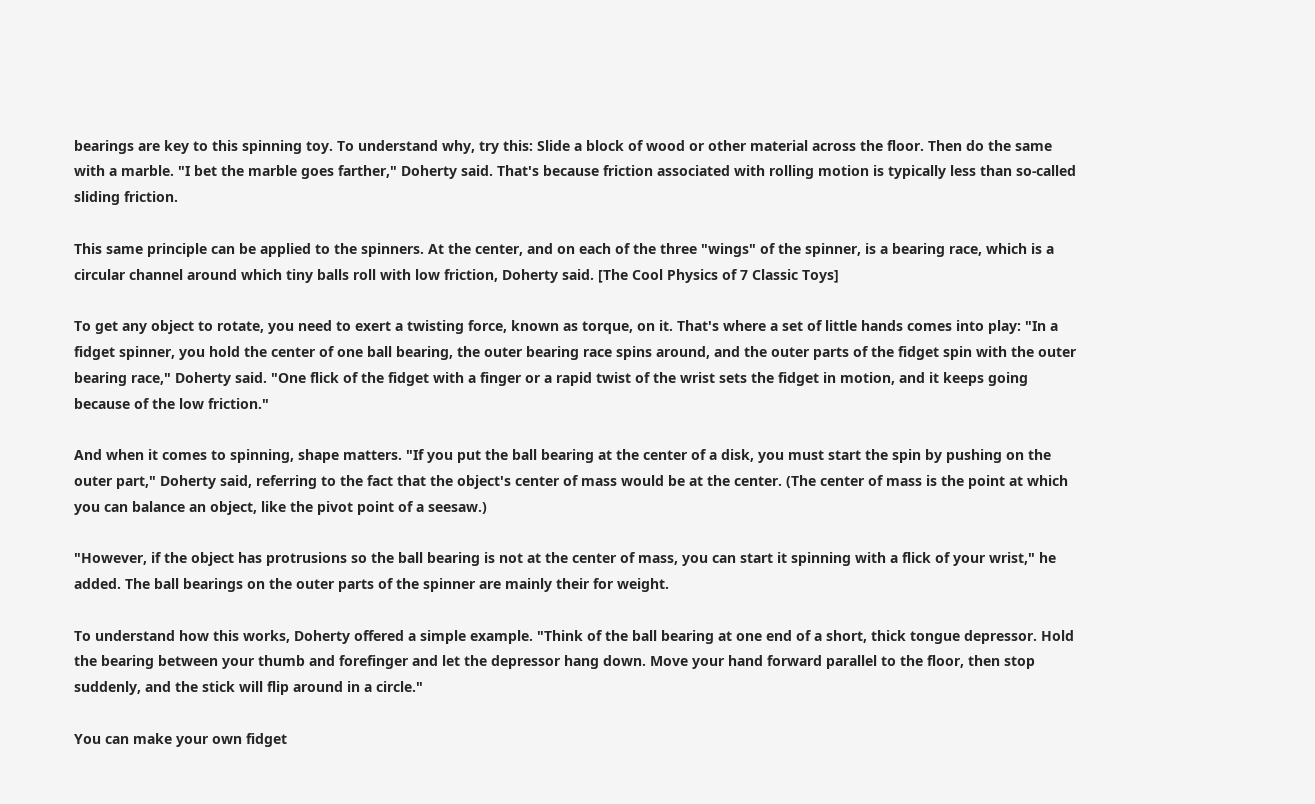bearings are key to this spinning toy. To understand why, try this: Slide a block of wood or other material across the floor. Then do the same with a marble. "I bet the marble goes farther," Doherty said. That's because friction associated with rolling motion is typically less than so-called sliding friction.

This same principle can be applied to the spinners. At the center, and on each of the three "wings" of the spinner, is a bearing race, which is a circular channel around which tiny balls roll with low friction, Doherty said. [The Cool Physics of 7 Classic Toys]

To get any object to rotate, you need to exert a twisting force, known as torque, on it. That's where a set of little hands comes into play: "In a fidget spinner, you hold the center of one ball bearing, the outer bearing race spins around, and the outer parts of the fidget spin with the outer bearing race," Doherty said. "One flick of the fidget with a finger or a rapid twist of the wrist sets the fidget in motion, and it keeps going because of the low friction."

And when it comes to spinning, shape matters. "If you put the ball bearing at the center of a disk, you must start the spin by pushing on the outer part," Doherty said, referring to the fact that the object's center of mass would be at the center. (The center of mass is the point at which you can balance an object, like the pivot point of a seesaw.)

"However, if the object has protrusions so the ball bearing is not at the center of mass, you can start it spinning with a flick of your wrist," he added. The ball bearings on the outer parts of the spinner are mainly their for weight.

To understand how this works, Doherty offered a simple example. "Think of the ball bearing at one end of a short, thick tongue depressor. Hold the bearing between your thumb and forefinger and let the depressor hang down. Move your hand forward parallel to the floor, then stop suddenly, and the stick will flip around in a circle."

You can make your own fidget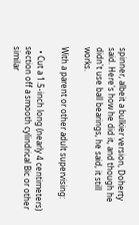spinner, albeit a bulkier version, Doherty said. Here's how he did it, and though he didn't use ball bearings, he said, it still works.

With a parent or other adult supervising:

  • Cut a 1.5-inch long (nearly 4 centimeters) section off a smooth cylindrical Bic or other similar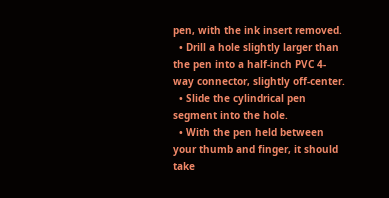pen, with the ink insert removed.
  • Drill a hole slightly larger than the pen into a half-inch PVC 4-way connector, slightly off-center.
  • Slide the cylindrical pen segment into the hole.
  • With the pen held between your thumb and finger, it should take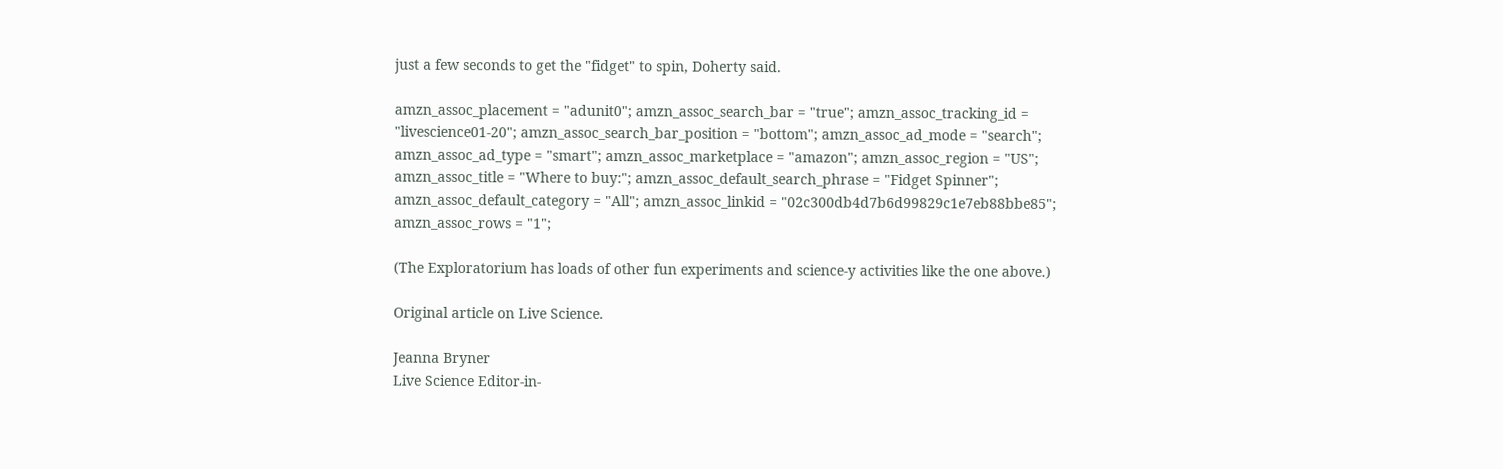just a few seconds to get the "fidget" to spin, Doherty said.

amzn_assoc_placement = "adunit0"; amzn_assoc_search_bar = "true"; amzn_assoc_tracking_id = "livescience01-20"; amzn_assoc_search_bar_position = "bottom"; amzn_assoc_ad_mode = "search"; amzn_assoc_ad_type = "smart"; amzn_assoc_marketplace = "amazon"; amzn_assoc_region = "US"; amzn_assoc_title = "Where to buy:"; amzn_assoc_default_search_phrase = "Fidget Spinner"; amzn_assoc_default_category = "All"; amzn_assoc_linkid = "02c300db4d7b6d99829c1e7eb88bbe85"; amzn_assoc_rows = "1";

(The Exploratorium has loads of other fun experiments and science-y activities like the one above.)

Original article on Live Science.

Jeanna Bryner
Live Science Editor-in-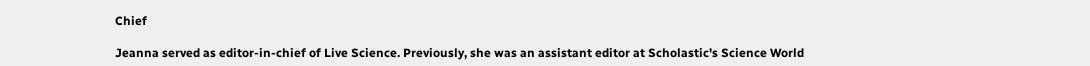Chief

Jeanna served as editor-in-chief of Live Science. Previously, she was an assistant editor at Scholastic's Science World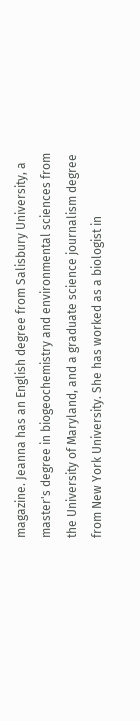magazine. Jeanna has an English degree from Salisbury University, a master's degree in biogeochemistry and environmental sciences from the University of Maryland, and a graduate science journalism degree from New York University. She has worked as a biologist in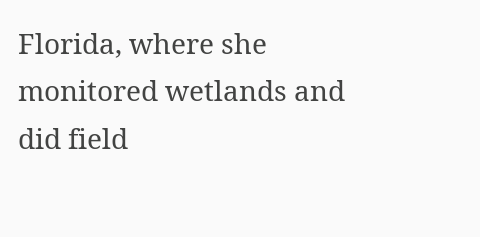Florida, where she monitored wetlands and did field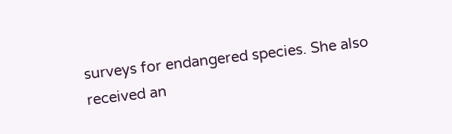surveys for endangered species. She also received an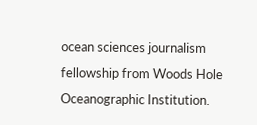ocean sciences journalism fellowship from Woods Hole Oceanographic Institution.